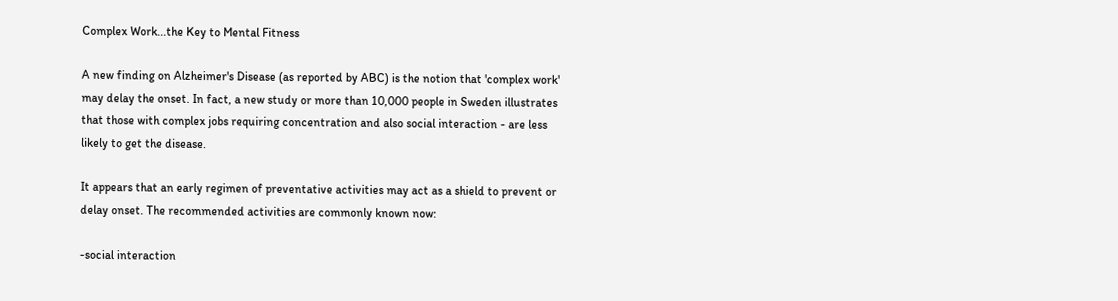Complex Work...the Key to Mental Fitness

A new finding on Alzheimer's Disease (as reported by ABC) is the notion that 'complex work' may delay the onset. In fact, a new study or more than 10,000 people in Sweden illustrates that those with complex jobs requiring concentration and also social interaction - are less likely to get the disease.

It appears that an early regimen of preventative activities may act as a shield to prevent or delay onset. The recommended activities are commonly known now:

-social interaction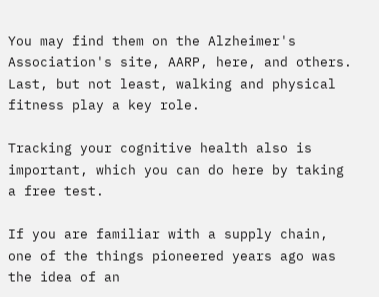You may find them on the Alzheimer's Association's site, AARP, here, and others. Last, but not least, walking and physical fitness play a key role.

Tracking your cognitive health also is important, which you can do here by taking a free test.

If you are familiar with a supply chain, one of the things pioneered years ago was the idea of an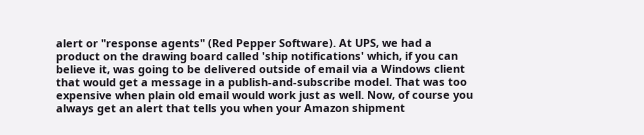alert or "response agents" (Red Pepper Software). At UPS, we had a product on the drawing board called 'ship notifications' which, if you can believe it, was going to be delivered outside of email via a Windows client that would get a message in a publish-and-subscribe model. That was too expensive when plain old email would work just as well. Now, of course you always get an alert that tells you when your Amazon shipment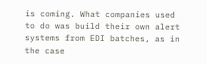is coming. What companies used to do was build their own alert systems from EDI batches, as in the case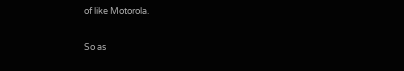of like Motorola.

So as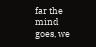far the mind goes, we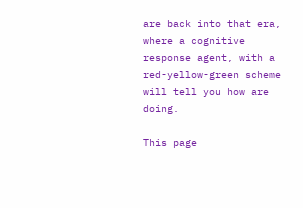are back into that era, where a cognitive response agent, with a red-yellow-green scheme will tell you how are doing.

This page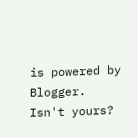is powered by Blogger. Isn't yours?